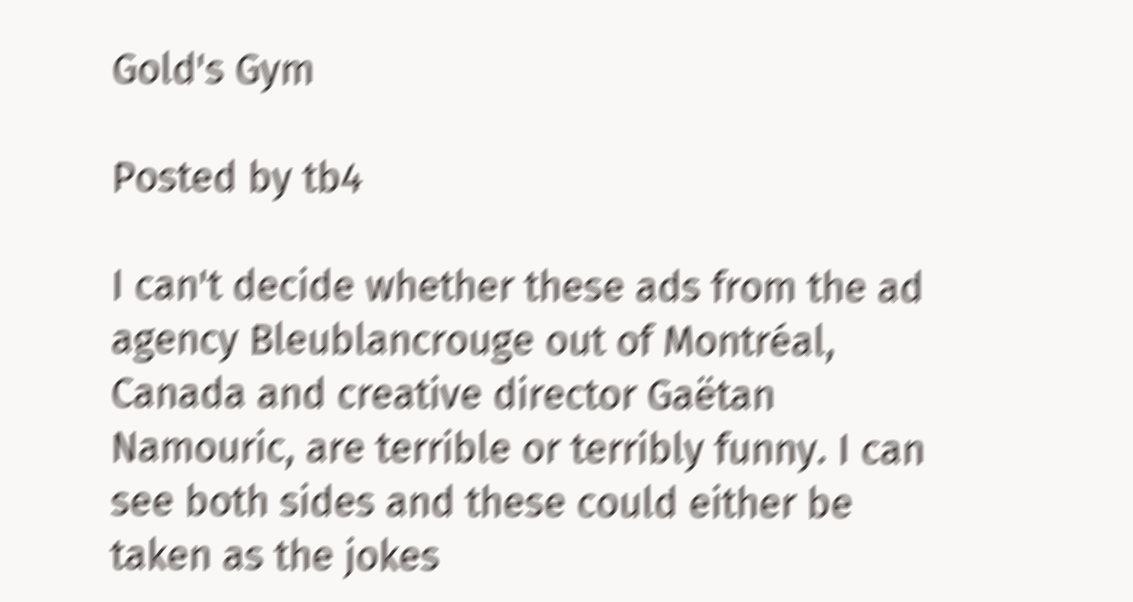Gold's Gym

Posted by tb4

I can't decide whether these ads from the ad agency Bleublancrouge out of Montréal, Canada and creative director Gaëtan Namouric, are terrible or terribly funny. I can see both sides and these could either be taken as the jokes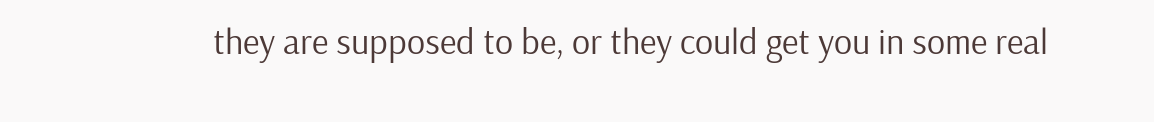they are supposed to be, or they could get you in some real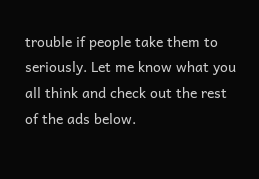trouble if people take them to seriously. Let me know what you all think and check out the rest of the ads below.